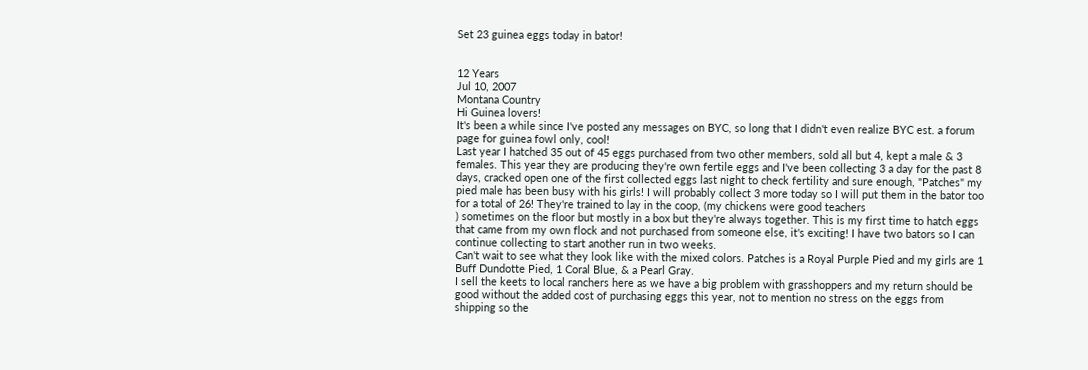Set 23 guinea eggs today in bator!


12 Years
Jul 10, 2007
Montana Country
Hi Guinea lovers!
It's been a while since I've posted any messages on BYC, so long that I didn't even realize BYC est. a forum page for guinea fowl only, cool!
Last year I hatched 35 out of 45 eggs purchased from two other members, sold all but 4, kept a male & 3 females. This year they are producing they're own fertile eggs and I've been collecting 3 a day for the past 8 days, cracked open one of the first collected eggs last night to check fertility and sure enough, "Patches" my pied male has been busy with his girls! I will probably collect 3 more today so I will put them in the bator too for a total of 26! They're trained to lay in the coop, (my chickens were good teachers
) sometimes on the floor but mostly in a box but they're always together. This is my first time to hatch eggs that came from my own flock and not purchased from someone else, it's exciting! I have two bators so I can continue collecting to start another run in two weeks.
Can't wait to see what they look like with the mixed colors. Patches is a Royal Purple Pied and my girls are 1 Buff Dundotte Pied, 1 Coral Blue, & a Pearl Gray.
I sell the keets to local ranchers here as we have a big problem with grasshoppers and my return should be good without the added cost of purchasing eggs this year, not to mention no stress on the eggs from shipping so the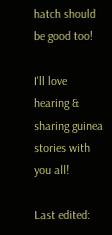hatch should be good too!

I'll love hearing & sharing guinea stories with you all!

Last edited: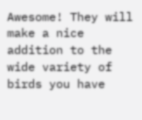Awesome! They will make a nice addition to the wide variety of birds you have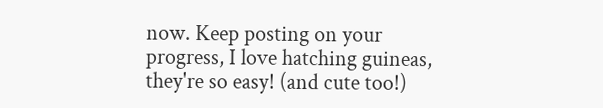now. Keep posting on your progress, I love hatching guineas, they're so easy! (and cute too!)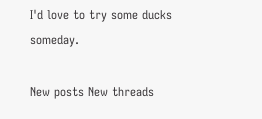I'd love to try some ducks someday.

New posts New threads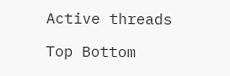Active threads

Top Bottom